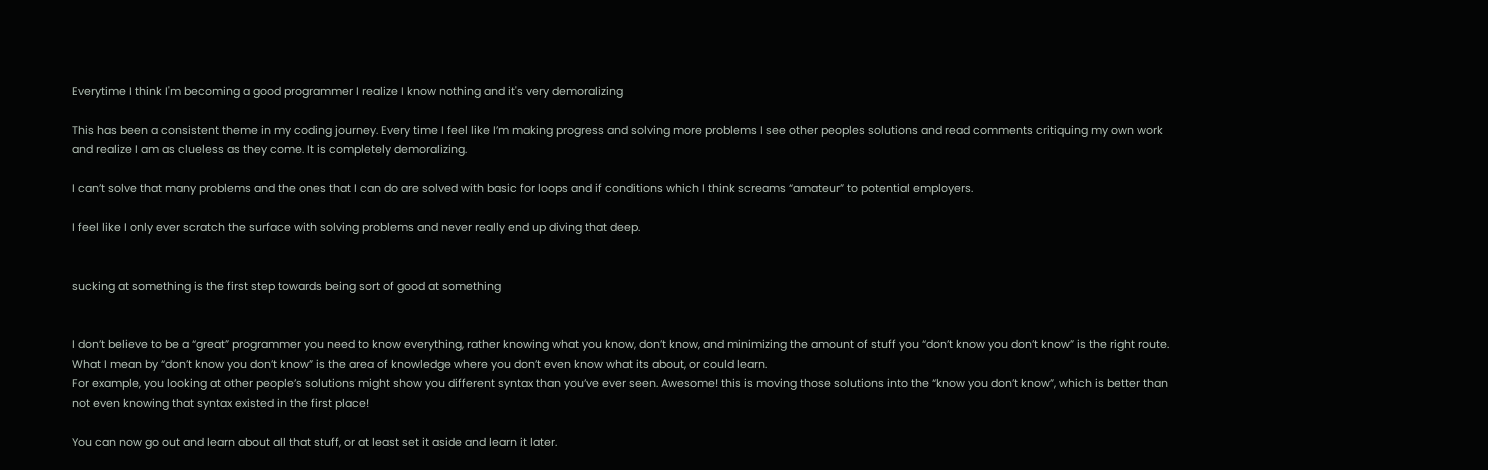Everytime I think I'm becoming a good programmer I realize I know nothing and it's very demoralizing

This has been a consistent theme in my coding journey. Every time I feel like I’m making progress and solving more problems I see other peoples solutions and read comments critiquing my own work and realize I am as clueless as they come. It is completely demoralizing.

I can’t solve that many problems and the ones that I can do are solved with basic for loops and if conditions which I think screams “amateur” to potential employers.

I feel like I only ever scratch the surface with solving problems and never really end up diving that deep.


sucking at something is the first step towards being sort of good at something


I don’t believe to be a “great” programmer you need to know everything, rather knowing what you know, don’t know, and minimizing the amount of stuff you “don’t know you don’t know” is the right route. What I mean by “don’t know you don’t know” is the area of knowledge where you don’t even know what its about, or could learn.
For example, you looking at other people’s solutions might show you different syntax than you’ve ever seen. Awesome! this is moving those solutions into the “know you don’t know”, which is better than not even knowing that syntax existed in the first place!

You can now go out and learn about all that stuff, or at least set it aside and learn it later.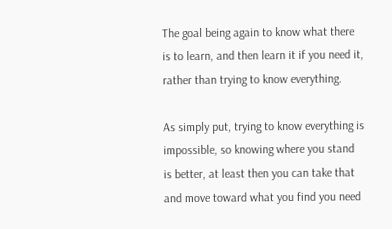The goal being again to know what there is to learn, and then learn it if you need it, rather than trying to know everything.

As simply put, trying to know everything is impossible, so knowing where you stand is better, at least then you can take that and move toward what you find you need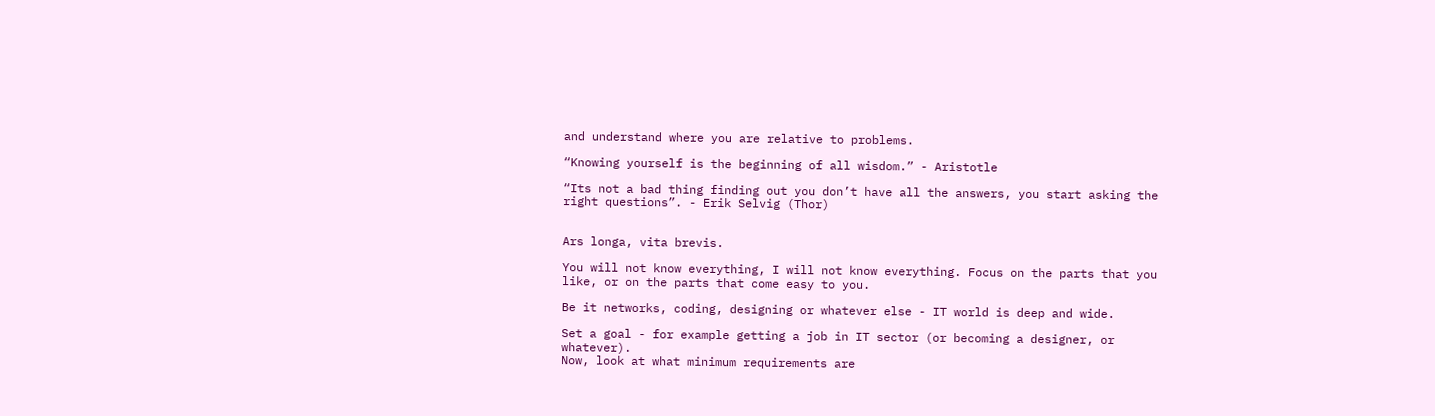and understand where you are relative to problems.

“Knowing yourself is the beginning of all wisdom.” - Aristotle

“Its not a bad thing finding out you don’t have all the answers, you start asking the right questions”. - Erik Selvig (Thor)


Ars longa, vita brevis.

You will not know everything, I will not know everything. Focus on the parts that you like, or on the parts that come easy to you.

Be it networks, coding, designing or whatever else - IT world is deep and wide.

Set a goal - for example getting a job in IT sector (or becoming a designer, or whatever).
Now, look at what minimum requirements are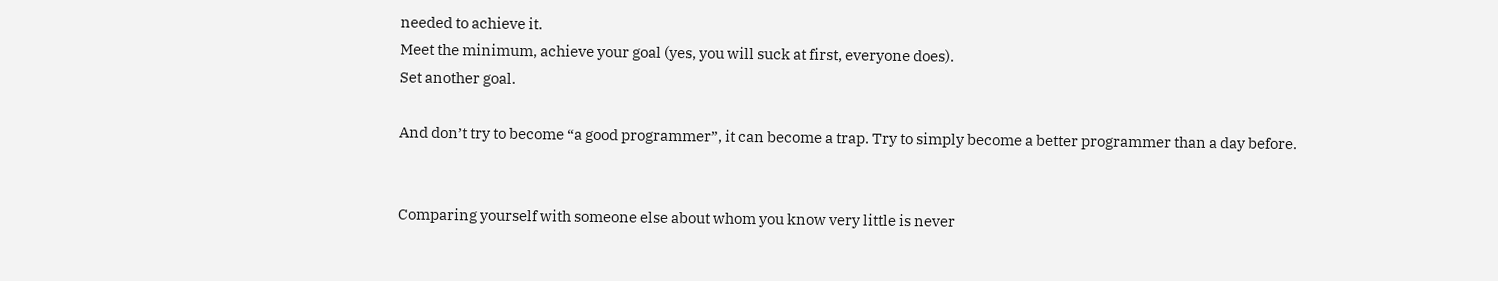needed to achieve it.
Meet the minimum, achieve your goal (yes, you will suck at first, everyone does).
Set another goal.

And don’t try to become “a good programmer”, it can become a trap. Try to simply become a better programmer than a day before.


Comparing yourself with someone else about whom you know very little is never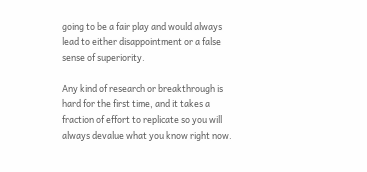going to be a fair play and would always lead to either disappointment or a false sense of superiority.

Any kind of research or breakthrough is hard for the first time, and it takes a fraction of effort to replicate so you will always devalue what you know right now.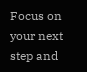Focus on your next step and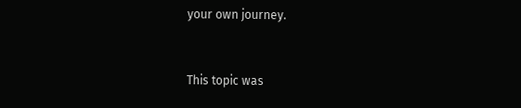your own journey.


This topic was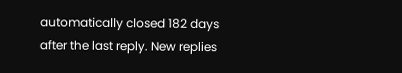automatically closed 182 days after the last reply. New replies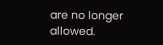are no longer allowed.